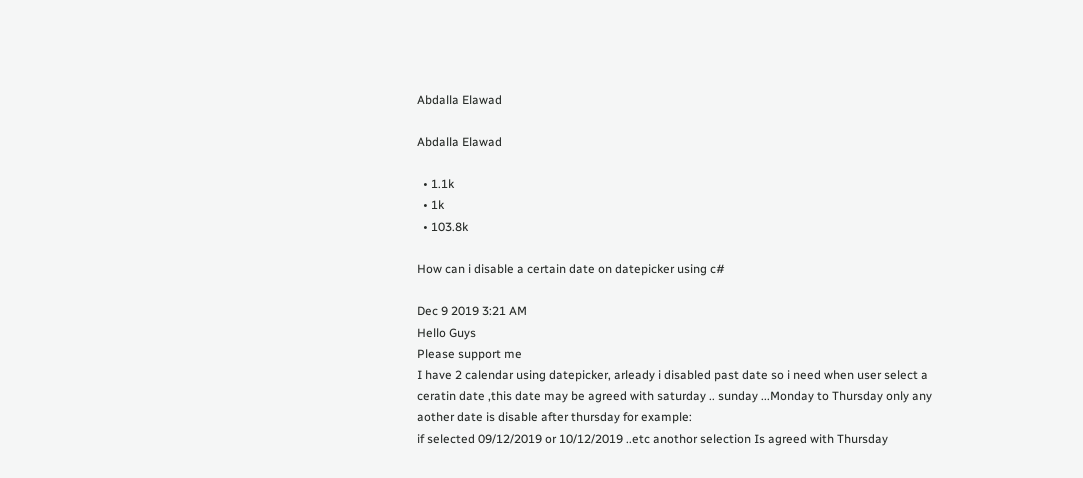Abdalla Elawad

Abdalla Elawad

  • 1.1k
  • 1k
  • 103.8k

How can i disable a certain date on datepicker using c#

Dec 9 2019 3:21 AM
Hello Guys
Please support me
I have 2 calendar using datepicker, arleady i disabled past date so i need when user select a ceratin date ,this date may be agreed with saturday .. sunday ...Monday to Thursday only any aother date is disable after thursday for example:
if selected 09/12/2019 or 10/12/2019 ..etc anothor selection Is agreed with Thursday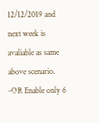12/12/2019 and next week is avaliable as same above scenario.
-OR Enable only 6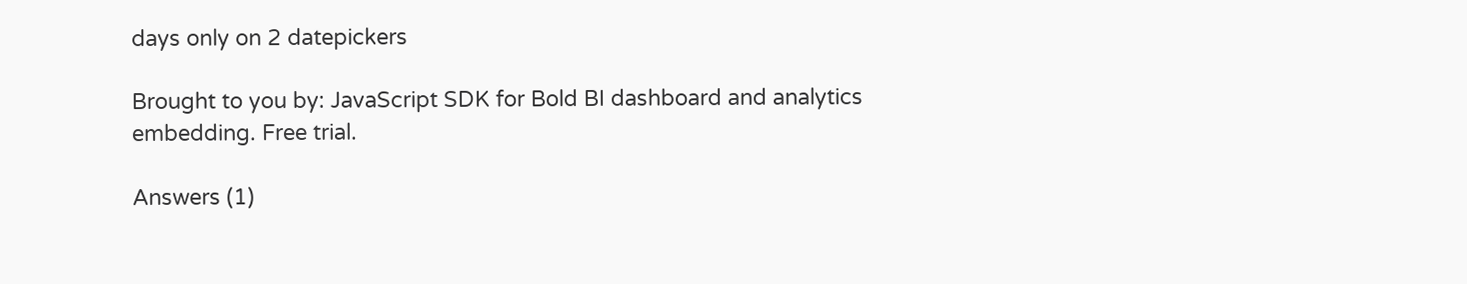days only on 2 datepickers

Brought to you by: JavaScript SDK for Bold BI dashboard and analytics embedding. Free trial.

Answers (1)